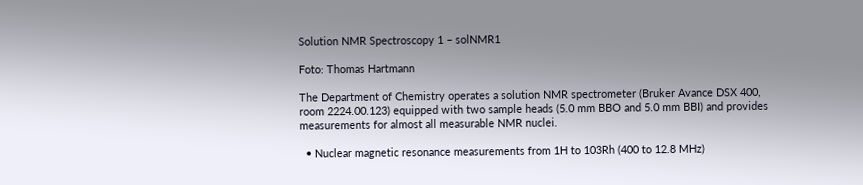Solution NMR Spectroscopy 1 – solNMR1

Foto: Thomas Hartmann

The Department of Chemistry operates a solution NMR spectrometer (Bruker Avance DSX 400, room 2224.00.123) equipped with two sample heads (5.0 mm BBO and 5.0 mm BBI) and provides measurements for almost all measurable NMR nuclei.

  • Nuclear magnetic resonance measurements from 1H to 103Rh (400 to 12.8 MHz)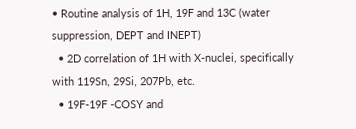• Routine analysis of 1H, 19F and 13C (water suppression, DEPT and INEPT)
  • 2D correlation of 1H with X-nuclei, specifically with 119Sn, 29Si, 207Pb, etc.
  • 19F-19F -COSY and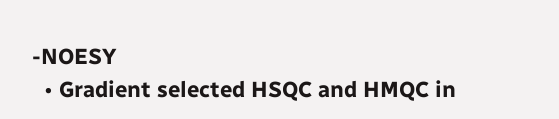-NOESY
  • Gradient selected HSQC and HMQC in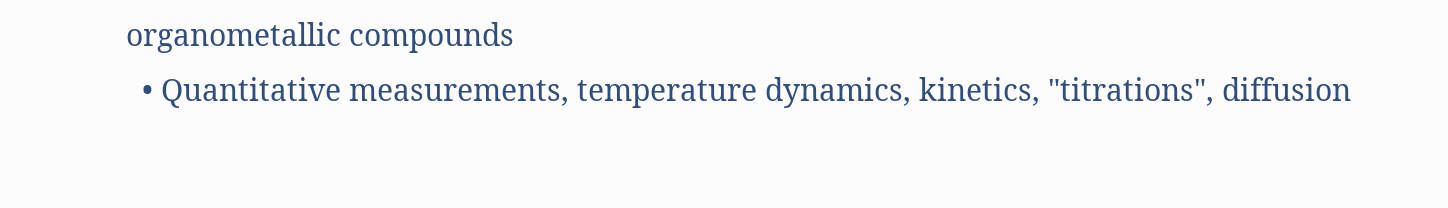organometallic compounds
  • Quantitative measurements, temperature dynamics, kinetics, "titrations", diffusion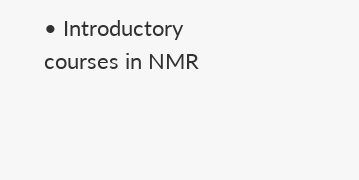• Introductory courses in NMR